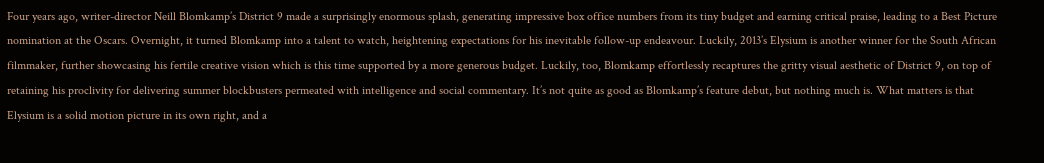Four years ago, writer-director Neill Blomkamp’s District 9 made a surprisingly enormous splash, generating impressive box office numbers from its tiny budget and earning critical praise, leading to a Best Picture nomination at the Oscars. Overnight, it turned Blomkamp into a talent to watch, heightening expectations for his inevitable follow-up endeavour. Luckily, 2013’s Elysium is another winner for the South African filmmaker, further showcasing his fertile creative vision which is this time supported by a more generous budget. Luckily, too, Blomkamp effortlessly recaptures the gritty visual aesthetic of District 9, on top of retaining his proclivity for delivering summer blockbusters permeated with intelligence and social commentary. It’s not quite as good as Blomkamp’s feature debut, but nothing much is. What matters is that Elysium is a solid motion picture in its own right, and a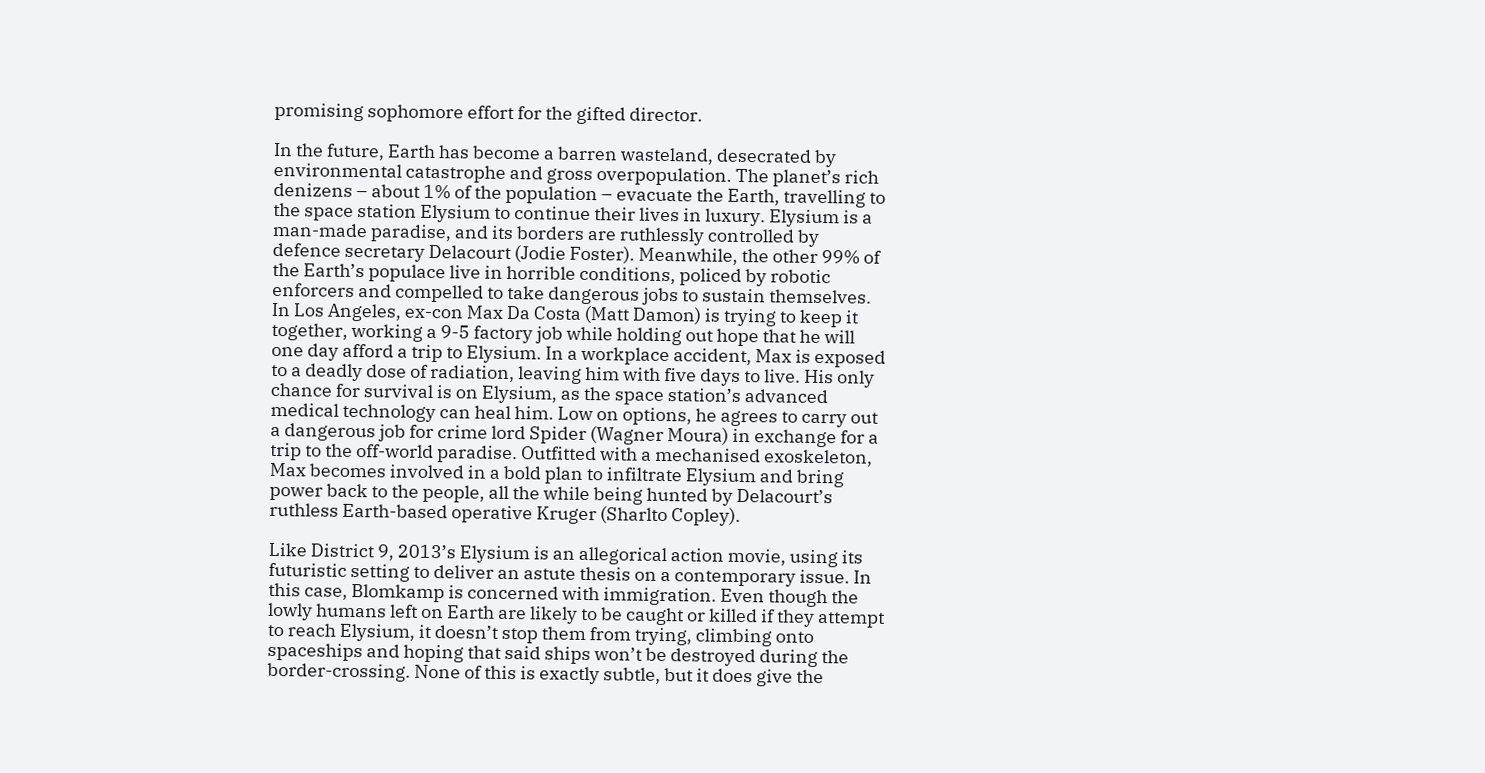promising sophomore effort for the gifted director.

In the future, Earth has become a barren wasteland, desecrated by environmental catastrophe and gross overpopulation. The planet’s rich denizens – about 1% of the population – evacuate the Earth, travelling to the space station Elysium to continue their lives in luxury. Elysium is a man-made paradise, and its borders are ruthlessly controlled by defence secretary Delacourt (Jodie Foster). Meanwhile, the other 99% of the Earth’s populace live in horrible conditions, policed by robotic enforcers and compelled to take dangerous jobs to sustain themselves. In Los Angeles, ex-con Max Da Costa (Matt Damon) is trying to keep it together, working a 9-5 factory job while holding out hope that he will one day afford a trip to Elysium. In a workplace accident, Max is exposed to a deadly dose of radiation, leaving him with five days to live. His only chance for survival is on Elysium, as the space station’s advanced medical technology can heal him. Low on options, he agrees to carry out a dangerous job for crime lord Spider (Wagner Moura) in exchange for a trip to the off-world paradise. Outfitted with a mechanised exoskeleton, Max becomes involved in a bold plan to infiltrate Elysium and bring power back to the people, all the while being hunted by Delacourt’s ruthless Earth-based operative Kruger (Sharlto Copley).

Like District 9, 2013’s Elysium is an allegorical action movie, using its futuristic setting to deliver an astute thesis on a contemporary issue. In this case, Blomkamp is concerned with immigration. Even though the lowly humans left on Earth are likely to be caught or killed if they attempt to reach Elysium, it doesn’t stop them from trying, climbing onto spaceships and hoping that said ships won’t be destroyed during the border-crossing. None of this is exactly subtle, but it does give the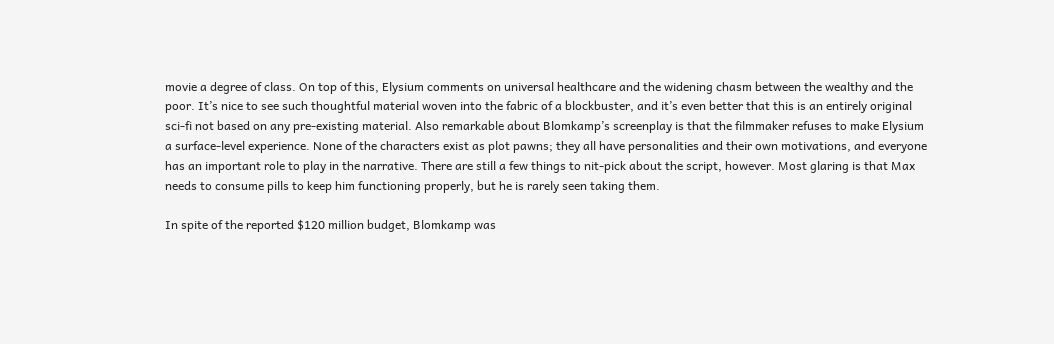movie a degree of class. On top of this, Elysium comments on universal healthcare and the widening chasm between the wealthy and the poor. It’s nice to see such thoughtful material woven into the fabric of a blockbuster, and it’s even better that this is an entirely original sci-fi not based on any pre-existing material. Also remarkable about Blomkamp’s screenplay is that the filmmaker refuses to make Elysium a surface-level experience. None of the characters exist as plot pawns; they all have personalities and their own motivations, and everyone has an important role to play in the narrative. There are still a few things to nit-pick about the script, however. Most glaring is that Max needs to consume pills to keep him functioning properly, but he is rarely seen taking them.

In spite of the reported $120 million budget, Blomkamp was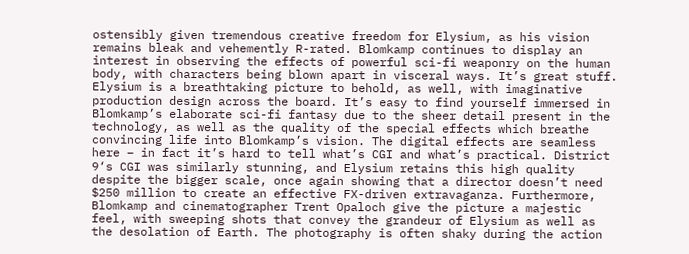ostensibly given tremendous creative freedom for Elysium, as his vision remains bleak and vehemently R-rated. Blomkamp continues to display an interest in observing the effects of powerful sci-fi weaponry on the human body, with characters being blown apart in visceral ways. It’s great stuff. Elysium is a breathtaking picture to behold, as well, with imaginative production design across the board. It’s easy to find yourself immersed in Blomkamp’s elaborate sci-fi fantasy due to the sheer detail present in the technology, as well as the quality of the special effects which breathe convincing life into Blomkamp’s vision. The digital effects are seamless here – in fact it’s hard to tell what’s CGI and what’s practical. District 9‘s CGI was similarly stunning, and Elysium retains this high quality despite the bigger scale, once again showing that a director doesn’t need $250 million to create an effective FX-driven extravaganza. Furthermore, Blomkamp and cinematographer Trent Opaloch give the picture a majestic feel, with sweeping shots that convey the grandeur of Elysium as well as the desolation of Earth. The photography is often shaky during the action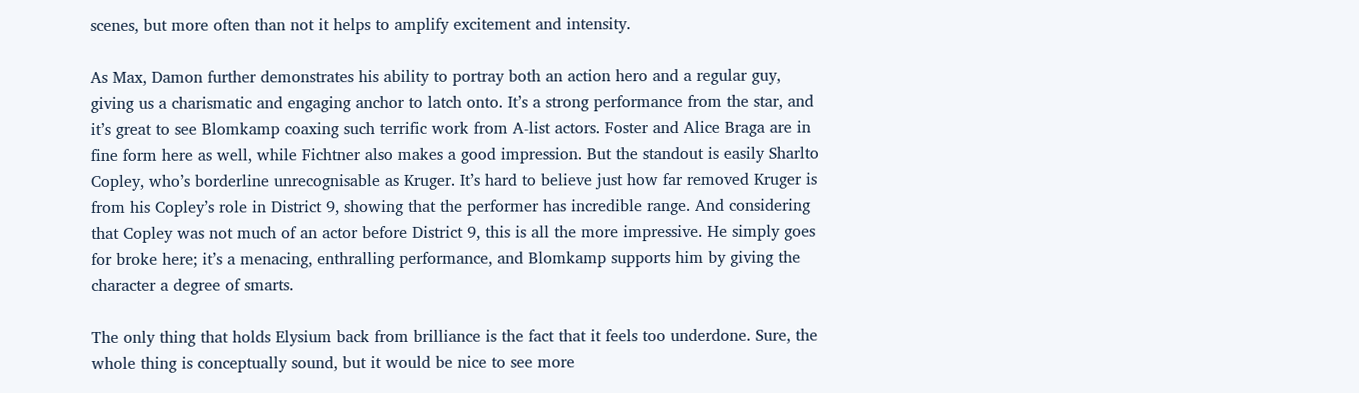scenes, but more often than not it helps to amplify excitement and intensity.

As Max, Damon further demonstrates his ability to portray both an action hero and a regular guy, giving us a charismatic and engaging anchor to latch onto. It’s a strong performance from the star, and it’s great to see Blomkamp coaxing such terrific work from A-list actors. Foster and Alice Braga are in fine form here as well, while Fichtner also makes a good impression. But the standout is easily Sharlto Copley, who’s borderline unrecognisable as Kruger. It’s hard to believe just how far removed Kruger is from his Copley’s role in District 9, showing that the performer has incredible range. And considering that Copley was not much of an actor before District 9, this is all the more impressive. He simply goes for broke here; it’s a menacing, enthralling performance, and Blomkamp supports him by giving the character a degree of smarts.

The only thing that holds Elysium back from brilliance is the fact that it feels too underdone. Sure, the whole thing is conceptually sound, but it would be nice to see more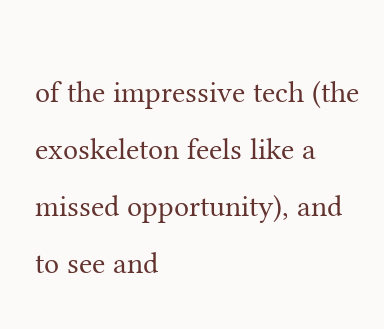of the impressive tech (the exoskeleton feels like a missed opportunity), and to see and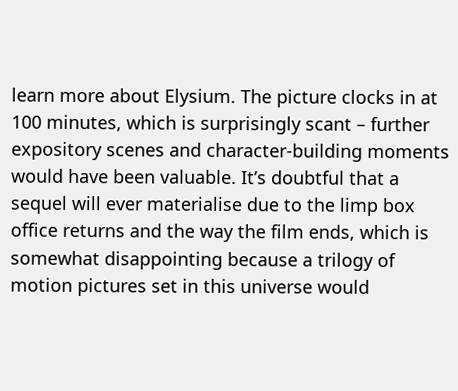learn more about Elysium. The picture clocks in at 100 minutes, which is surprisingly scant – further expository scenes and character-building moments would have been valuable. It’s doubtful that a sequel will ever materialise due to the limp box office returns and the way the film ends, which is somewhat disappointing because a trilogy of motion pictures set in this universe would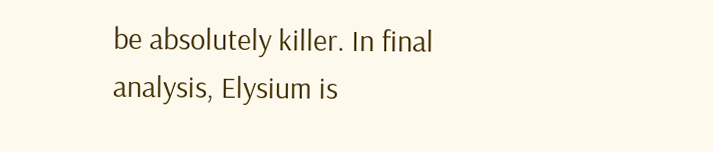be absolutely killer. In final analysis, Elysium is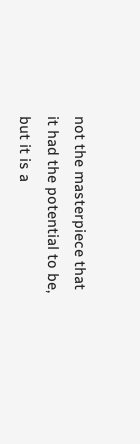not the masterpiece that it had the potential to be, but it is a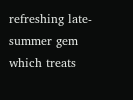refreshing late-summer gem which treats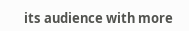its audience with more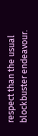respect than the usual blockbuster endeavour.